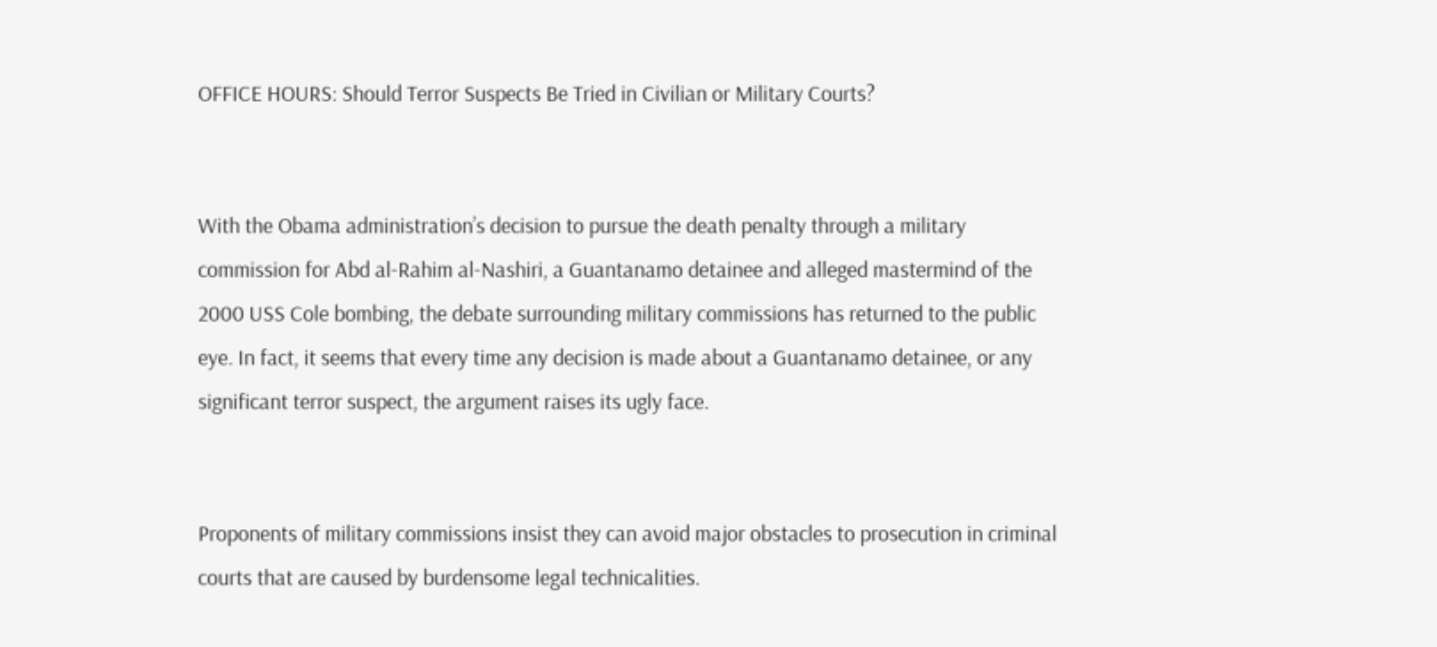OFFICE HOURS: Should Terror Suspects Be Tried in Civilian or Military Courts?


With the Obama administration’s decision to pursue the death penalty through a military commission for Abd al-Rahim al-Nashiri, a Guantanamo detainee and alleged mastermind of the 2000 USS Cole bombing, the debate surrounding military commissions has returned to the public eye. In fact, it seems that every time any decision is made about a Guantanamo detainee, or any significant terror suspect, the argument raises its ugly face.


Proponents of military commissions insist they can avoid major obstacles to prosecution in criminal courts that are caused by burdensome legal technicalities.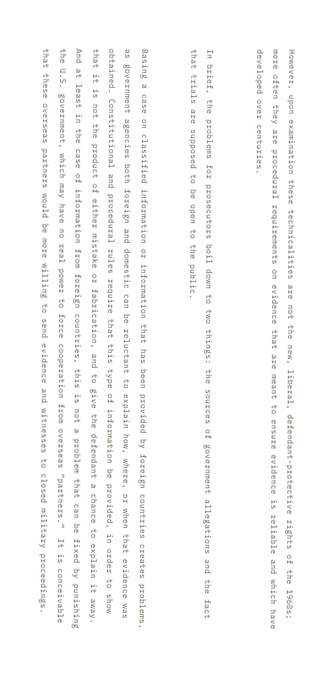However, upon examination these technicalities are not the new, liberal, defendant-protective rights of the 1960s; more often they are procedural requirements on evidence that are meant to ensure evidence is reliable and which have developed over centuries.


In brief, the problems for prosecutors boil down to two things: the sources of government allegations and the fact that trials are supposed to be open to the public.


Basing a case on classified information or information that has been provided by foreign countries creates problems, as government agencies both foreign and domestic can be reluctant to explain how, where, or when that evidence was obtained. Constitutional and procedural rules require that this type of information be provided, in order to show that it is not the product of either mistake or fabrication, and to give the defendant a chance to explain it away. And at least in the case of information from foreign countries, this is not a problem that can be fixed by punishing the U.S. government, which may have no real power to force cooperation from overseas “partners.”  It is conceivable that these overseas partners would be more willing to send evidence and witnesses to closed military proceedings.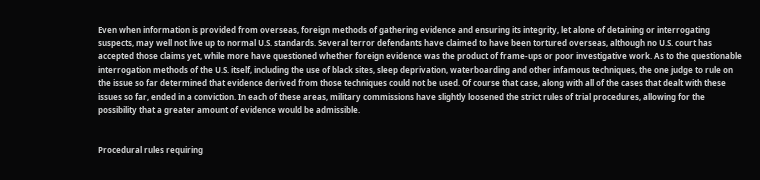Even when information is provided from overseas, foreign methods of gathering evidence and ensuring its integrity, let alone of detaining or interrogating suspects, may well not live up to normal U.S. standards. Several terror defendants have claimed to have been tortured overseas, although no U.S. court has accepted those claims yet, while more have questioned whether foreign evidence was the product of frame-ups or poor investigative work. As to the questionable interrogation methods of the U.S. itself, including the use of black sites, sleep deprivation, waterboarding and other infamous techniques, the one judge to rule on the issue so far determined that evidence derived from those techniques could not be used. Of course that case, along with all of the cases that dealt with these issues so far, ended in a conviction. In each of these areas, military commissions have slightly loosened the strict rules of trial procedures, allowing for the possibility that a greater amount of evidence would be admissible.


Procedural rules requiring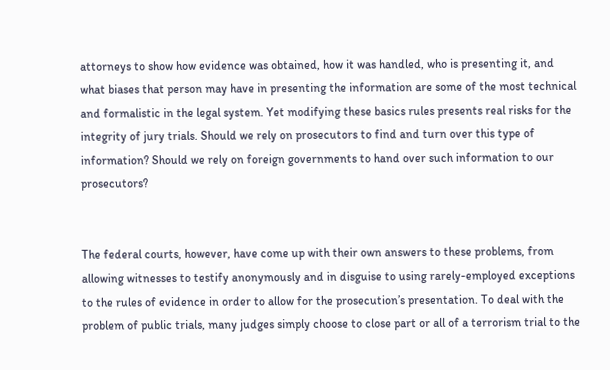attorneys to show how evidence was obtained, how it was handled, who is presenting it, and what biases that person may have in presenting the information are some of the most technical and formalistic in the legal system. Yet modifying these basics rules presents real risks for the integrity of jury trials. Should we rely on prosecutors to find and turn over this type of information? Should we rely on foreign governments to hand over such information to our prosecutors?


The federal courts, however, have come up with their own answers to these problems, from allowing witnesses to testify anonymously and in disguise to using rarely-employed exceptions to the rules of evidence in order to allow for the prosecution’s presentation. To deal with the problem of public trials, many judges simply choose to close part or all of a terrorism trial to the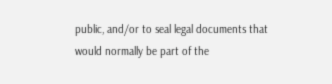public, and/or to seal legal documents that would normally be part of the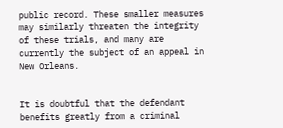public record. These smaller measures may similarly threaten the integrity of these trials, and many are currently the subject of an appeal in New Orleans.


It is doubtful that the defendant benefits greatly from a criminal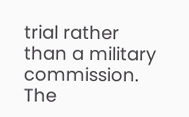trial rather than a military commission. The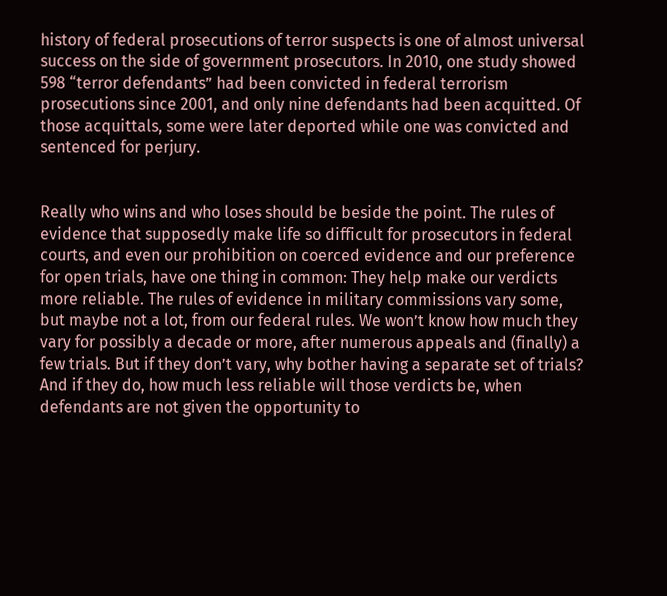history of federal prosecutions of terror suspects is one of almost universal success on the side of government prosecutors. In 2010, one study showed 598 “terror defendants” had been convicted in federal terrorism prosecutions since 2001, and only nine defendants had been acquitted. Of those acquittals, some were later deported while one was convicted and sentenced for perjury.


Really who wins and who loses should be beside the point. The rules of evidence that supposedly make life so difficult for prosecutors in federal courts, and even our prohibition on coerced evidence and our preference for open trials, have one thing in common: They help make our verdicts more reliable. The rules of evidence in military commissions vary some, but maybe not a lot, from our federal rules. We won’t know how much they vary for possibly a decade or more, after numerous appeals and (finally) a few trials. But if they don’t vary, why bother having a separate set of trials? And if they do, how much less reliable will those verdicts be, when defendants are not given the opportunity to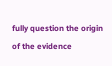fully question the origin of the evidence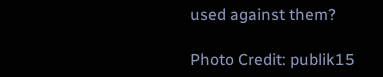used against them?

Photo Credit: publik15